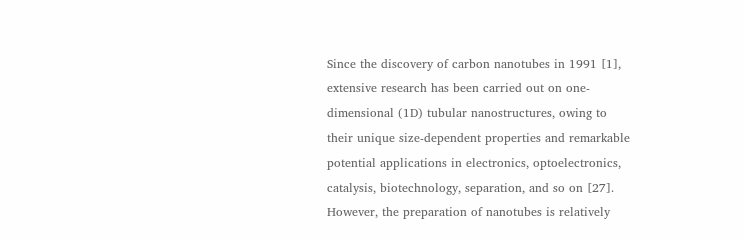Since the discovery of carbon nanotubes in 1991 [1], extensive research has been carried out on one-dimensional (1D) tubular nanostructures, owing to their unique size-dependent properties and remarkable potential applications in electronics, optoelectronics, catalysis, biotechnology, separation, and so on [27]. However, the preparation of nanotubes is relatively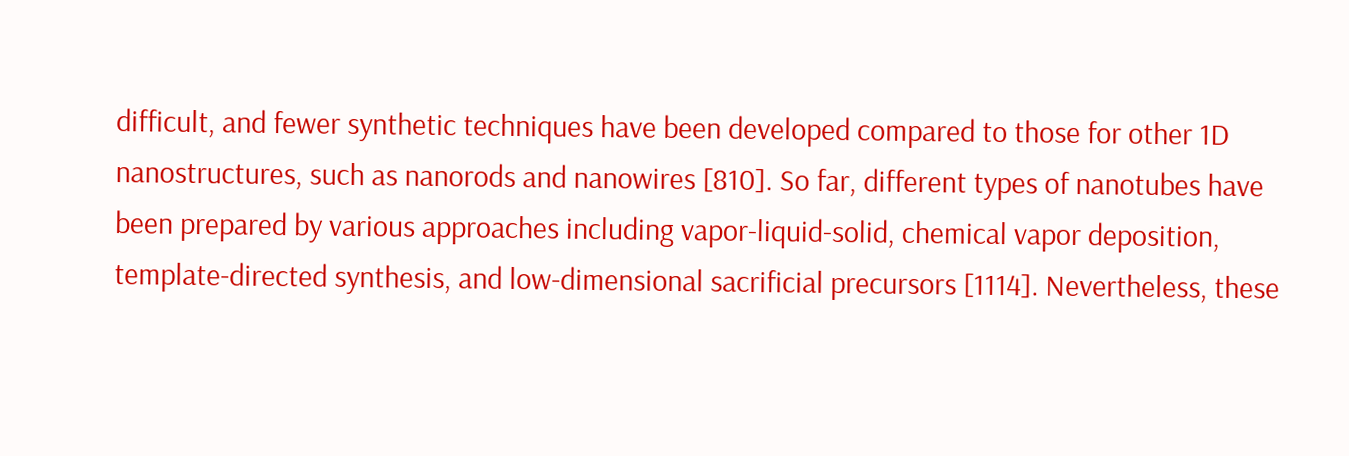difficult, and fewer synthetic techniques have been developed compared to those for other 1D nanostructures, such as nanorods and nanowires [810]. So far, different types of nanotubes have been prepared by various approaches including vapor-liquid-solid, chemical vapor deposition, template-directed synthesis, and low-dimensional sacrificial precursors [1114]. Nevertheless, these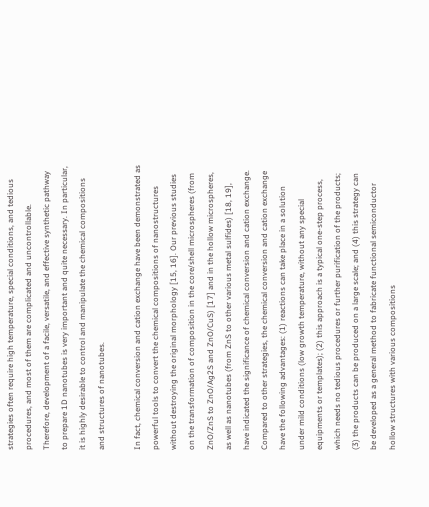strategies often require high temperature, special conditions, and tedious procedures, and most of them are complicated and uncontrollable. Therefore, development of a facile, versatile, and effective synthetic pathway to prepare 1D nanotubes is very important and quite necessary. In particular, it is highly desirable to control and manipulate the chemical compositions and structures of nanotubes.

In fact, chemical conversion and cation exchange have been demonstrated as powerful tools to convert the chemical compositions of nanostructures without destroying the original morphology [15, 16]. Our previous studies on the transformation of composition in the core/shell microspheres (from ZnO/ZnS to ZnO/Ag2S and ZnO/CuS) [17] and in the hollow microspheres, as well as nanotubes (from ZnS to other various metal sulfides) [18, 19], have indicated the significance of chemical conversion and cation exchange. Compared to other strategies, the chemical conversion and cation exchange have the following advantages: (1) reactions can take place in a solution under mild conditions (low growth temperature, without any special equipments or templates); (2) this approach is a typical one-step process, which needs no tedious procedures or further purification of the products; (3) the products can be produced on a large scale; and (4) this strategy can be developed as a general method to fabricate functional semiconductor hollow structures with various compositions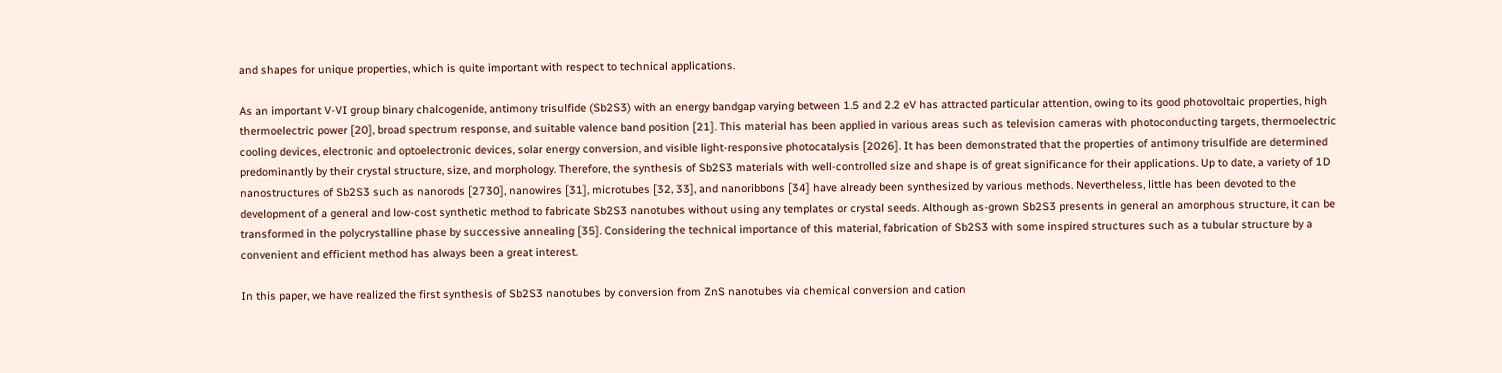and shapes for unique properties, which is quite important with respect to technical applications.

As an important V-VI group binary chalcogenide, antimony trisulfide (Sb2S3) with an energy bandgap varying between 1.5 and 2.2 eV has attracted particular attention, owing to its good photovoltaic properties, high thermoelectric power [20], broad spectrum response, and suitable valence band position [21]. This material has been applied in various areas such as television cameras with photoconducting targets, thermoelectric cooling devices, electronic and optoelectronic devices, solar energy conversion, and visible light-responsive photocatalysis [2026]. It has been demonstrated that the properties of antimony trisulfide are determined predominantly by their crystal structure, size, and morphology. Therefore, the synthesis of Sb2S3 materials with well-controlled size and shape is of great significance for their applications. Up to date, a variety of 1D nanostructures of Sb2S3 such as nanorods [2730], nanowires [31], microtubes [32, 33], and nanoribbons [34] have already been synthesized by various methods. Nevertheless, little has been devoted to the development of a general and low-cost synthetic method to fabricate Sb2S3 nanotubes without using any templates or crystal seeds. Although as-grown Sb2S3 presents in general an amorphous structure, it can be transformed in the polycrystalline phase by successive annealing [35]. Considering the technical importance of this material, fabrication of Sb2S3 with some inspired structures such as a tubular structure by a convenient and efficient method has always been a great interest.

In this paper, we have realized the first synthesis of Sb2S3 nanotubes by conversion from ZnS nanotubes via chemical conversion and cation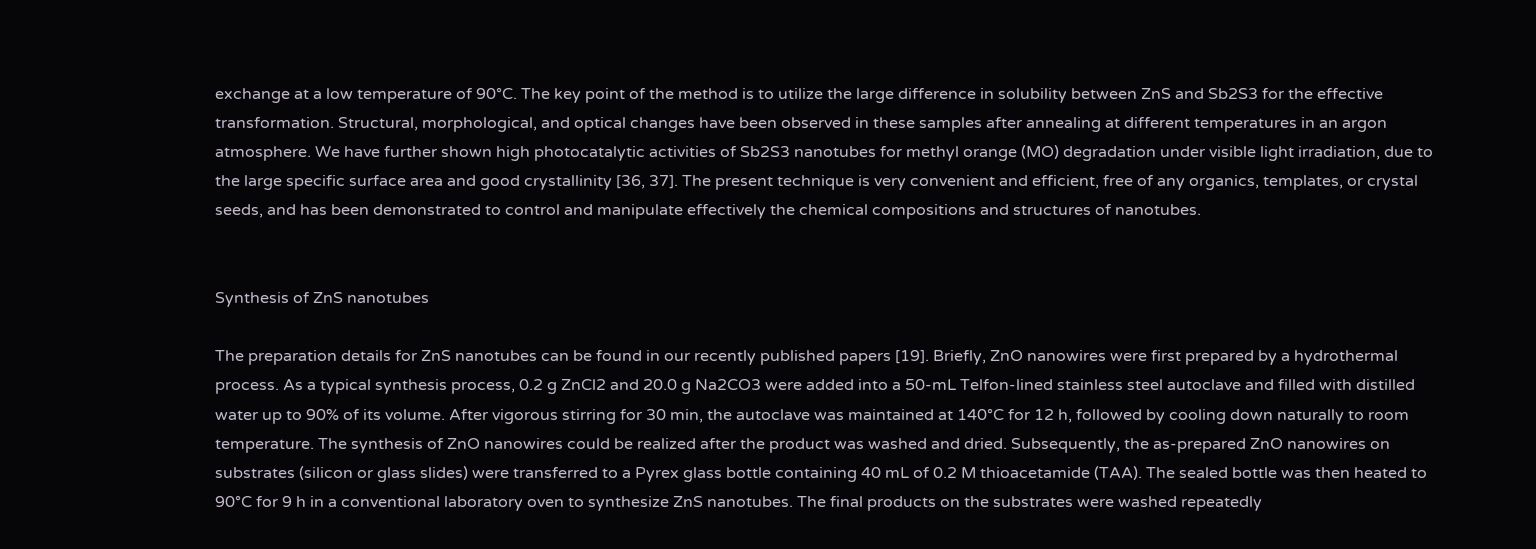exchange at a low temperature of 90°C. The key point of the method is to utilize the large difference in solubility between ZnS and Sb2S3 for the effective transformation. Structural, morphological, and optical changes have been observed in these samples after annealing at different temperatures in an argon atmosphere. We have further shown high photocatalytic activities of Sb2S3 nanotubes for methyl orange (MO) degradation under visible light irradiation, due to the large specific surface area and good crystallinity [36, 37]. The present technique is very convenient and efficient, free of any organics, templates, or crystal seeds, and has been demonstrated to control and manipulate effectively the chemical compositions and structures of nanotubes.


Synthesis of ZnS nanotubes

The preparation details for ZnS nanotubes can be found in our recently published papers [19]. Briefly, ZnO nanowires were first prepared by a hydrothermal process. As a typical synthesis process, 0.2 g ZnCl2 and 20.0 g Na2CO3 were added into a 50-mL Telfon-lined stainless steel autoclave and filled with distilled water up to 90% of its volume. After vigorous stirring for 30 min, the autoclave was maintained at 140°C for 12 h, followed by cooling down naturally to room temperature. The synthesis of ZnO nanowires could be realized after the product was washed and dried. Subsequently, the as-prepared ZnO nanowires on substrates (silicon or glass slides) were transferred to a Pyrex glass bottle containing 40 mL of 0.2 M thioacetamide (TAA). The sealed bottle was then heated to 90°C for 9 h in a conventional laboratory oven to synthesize ZnS nanotubes. The final products on the substrates were washed repeatedly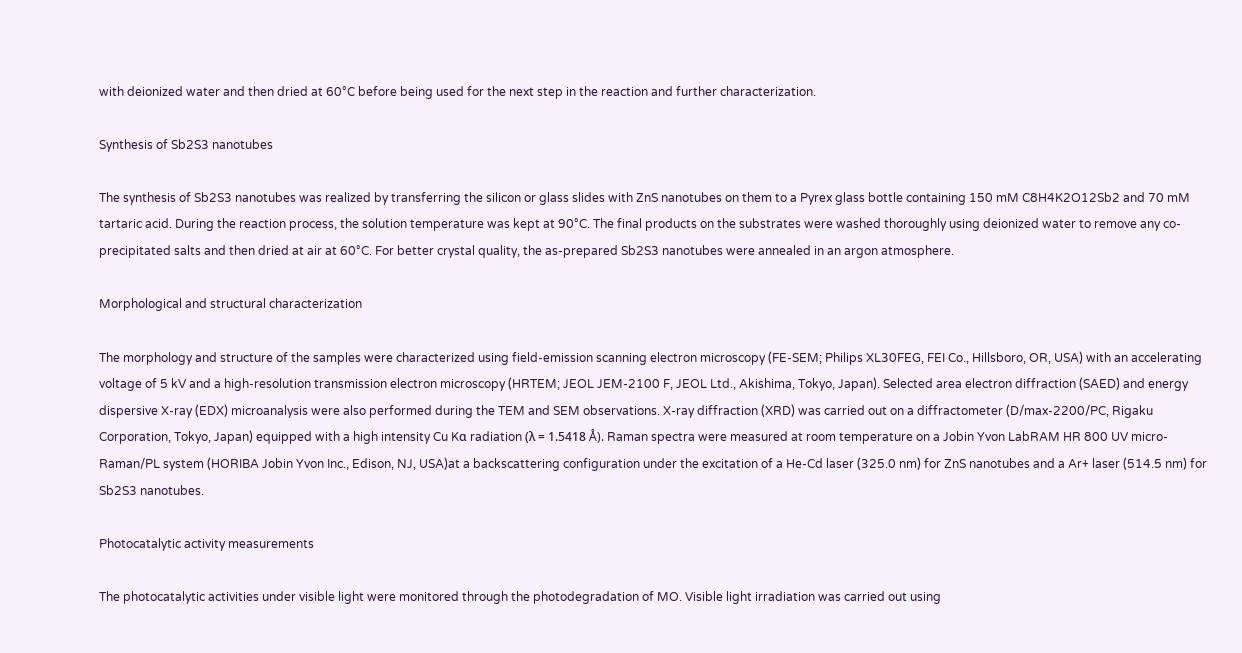with deionized water and then dried at 60°C before being used for the next step in the reaction and further characterization.

Synthesis of Sb2S3 nanotubes

The synthesis of Sb2S3 nanotubes was realized by transferring the silicon or glass slides with ZnS nanotubes on them to a Pyrex glass bottle containing 150 mM C8H4K2O12Sb2 and 70 mM tartaric acid. During the reaction process, the solution temperature was kept at 90°C. The final products on the substrates were washed thoroughly using deionized water to remove any co-precipitated salts and then dried at air at 60°C. For better crystal quality, the as-prepared Sb2S3 nanotubes were annealed in an argon atmosphere.

Morphological and structural characterization

The morphology and structure of the samples were characterized using field-emission scanning electron microscopy (FE-SEM; Philips XL30FEG, FEI Co., Hillsboro, OR, USA) with an accelerating voltage of 5 kV and a high-resolution transmission electron microscopy (HRTEM; JEOL JEM-2100 F, JEOL Ltd., Akishima, Tokyo, Japan). Selected area electron diffraction (SAED) and energy dispersive X-ray (EDX) microanalysis were also performed during the TEM and SEM observations. X-ray diffraction (XRD) was carried out on a diffractometer (D/max-2200/PC, Rigaku Corporation, Tokyo, Japan) equipped with a high intensity Cu Kα radiation (λ = 1.5418 Å). Raman spectra were measured at room temperature on a Jobin Yvon LabRAM HR 800 UV micro-Raman/PL system (HORIBA Jobin Yvon Inc., Edison, NJ, USA)at a backscattering configuration under the excitation of a He-Cd laser (325.0 nm) for ZnS nanotubes and a Ar+ laser (514.5 nm) for Sb2S3 nanotubes.

Photocatalytic activity measurements

The photocatalytic activities under visible light were monitored through the photodegradation of MO. Visible light irradiation was carried out using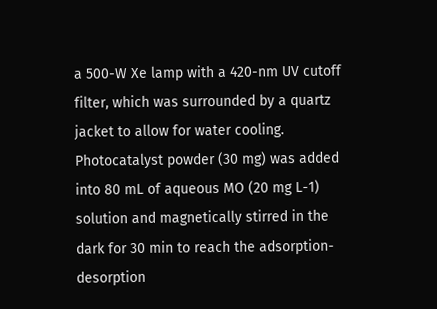a 500-W Xe lamp with a 420-nm UV cutoff filter, which was surrounded by a quartz jacket to allow for water cooling. Photocatalyst powder (30 mg) was added into 80 mL of aqueous MO (20 mg L-1) solution and magnetically stirred in the dark for 30 min to reach the adsorption-desorption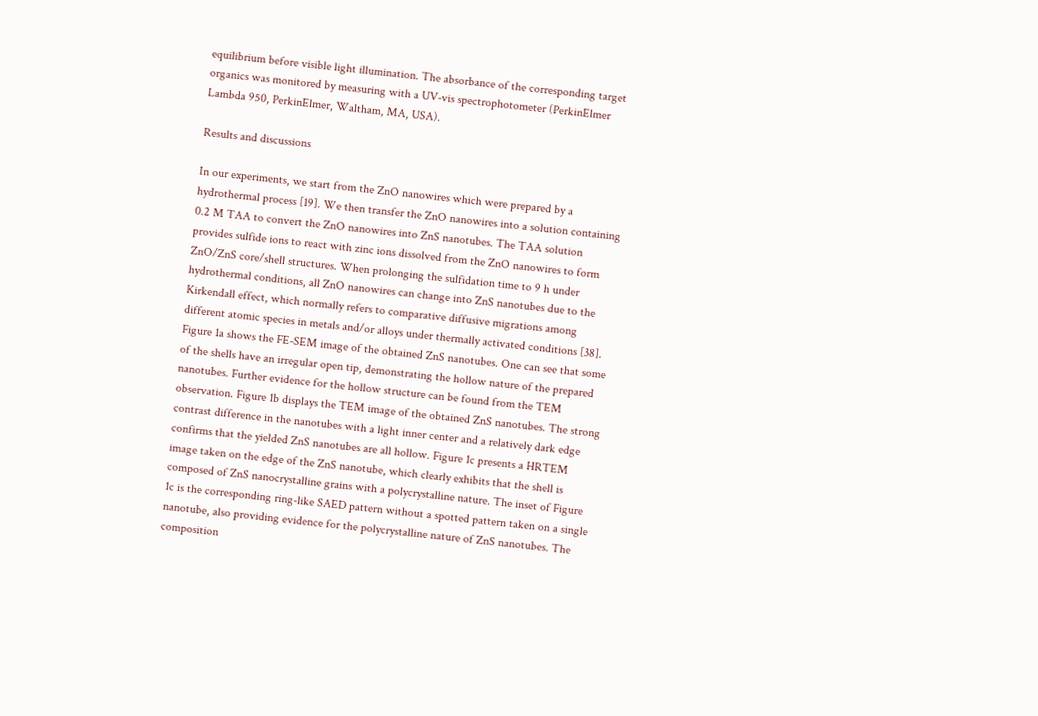equilibrium before visible light illumination. The absorbance of the corresponding target organics was monitored by measuring with a UV-vis spectrophotometer (PerkinElmer Lambda 950, PerkinElmer, Waltham, MA, USA).

Results and discussions

In our experiments, we start from the ZnO nanowires which were prepared by a hydrothermal process [19]. We then transfer the ZnO nanowires into a solution containing 0.2 M TAA to convert the ZnO nanowires into ZnS nanotubes. The TAA solution provides sulfide ions to react with zinc ions dissolved from the ZnO nanowires to form ZnO/ZnS core/shell structures. When prolonging the sulfidation time to 9 h under hydrothermal conditions, all ZnO nanowires can change into ZnS nanotubes due to the Kirkendall effect, which normally refers to comparative diffusive migrations among different atomic species in metals and/or alloys under thermally activated conditions [38]. Figure 1a shows the FE-SEM image of the obtained ZnS nanotubes. One can see that some of the shells have an irregular open tip, demonstrating the hollow nature of the prepared nanotubes. Further evidence for the hollow structure can be found from the TEM observation. Figure 1b displays the TEM image of the obtained ZnS nanotubes. The strong contrast difference in the nanotubes with a light inner center and a relatively dark edge confirms that the yielded ZnS nanotubes are all hollow. Figure 1c presents a HRTEM image taken on the edge of the ZnS nanotube, which clearly exhibits that the shell is composed of ZnS nanocrystalline grains with a polycrystalline nature. The inset of Figure 1c is the corresponding ring-like SAED pattern without a spotted pattern taken on a single nanotube, also providing evidence for the polycrystalline nature of ZnS nanotubes. The composition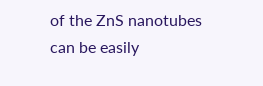of the ZnS nanotubes can be easily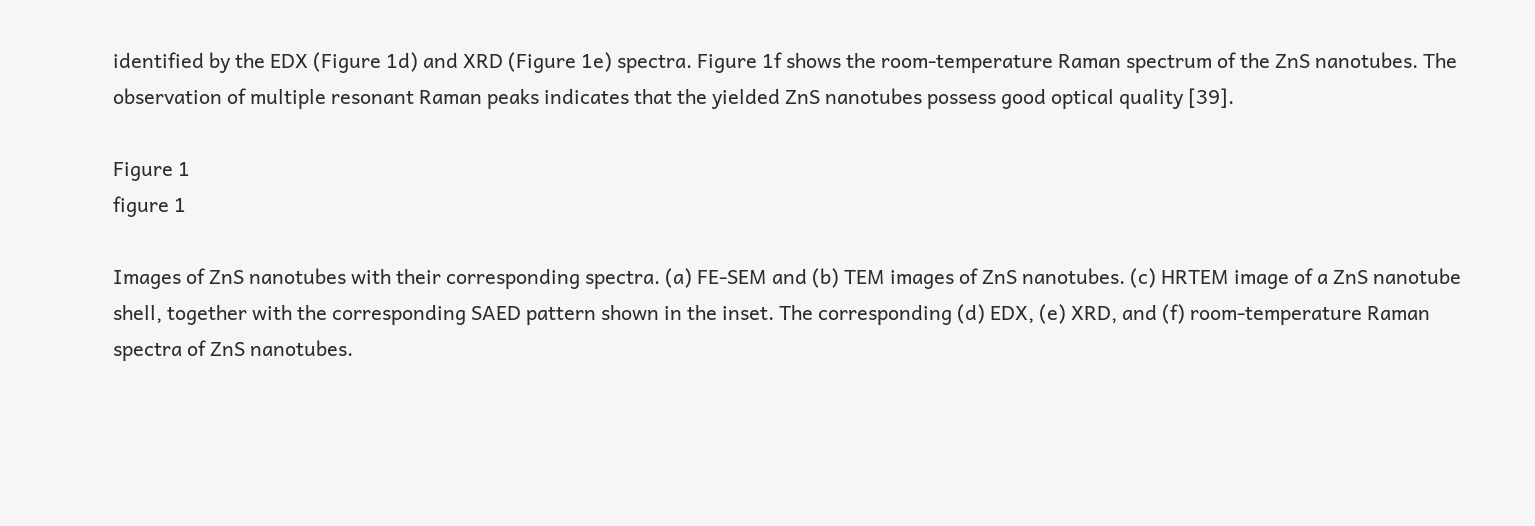identified by the EDX (Figure 1d) and XRD (Figure 1e) spectra. Figure 1f shows the room-temperature Raman spectrum of the ZnS nanotubes. The observation of multiple resonant Raman peaks indicates that the yielded ZnS nanotubes possess good optical quality [39].

Figure 1
figure 1

Images of ZnS nanotubes with their corresponding spectra. (a) FE-SEM and (b) TEM images of ZnS nanotubes. (c) HRTEM image of a ZnS nanotube shell, together with the corresponding SAED pattern shown in the inset. The corresponding (d) EDX, (e) XRD, and (f) room-temperature Raman spectra of ZnS nanotubes.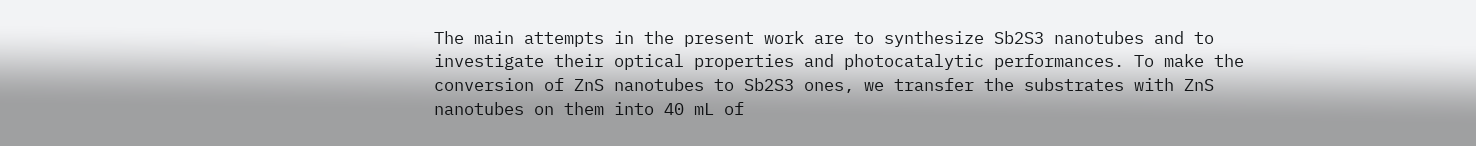The main attempts in the present work are to synthesize Sb2S3 nanotubes and to investigate their optical properties and photocatalytic performances. To make the conversion of ZnS nanotubes to Sb2S3 ones, we transfer the substrates with ZnS nanotubes on them into 40 mL of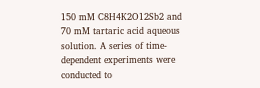150 mM C8H4K2O12Sb2 and 70 mM tartaric acid aqueous solution. A series of time-dependent experiments were conducted to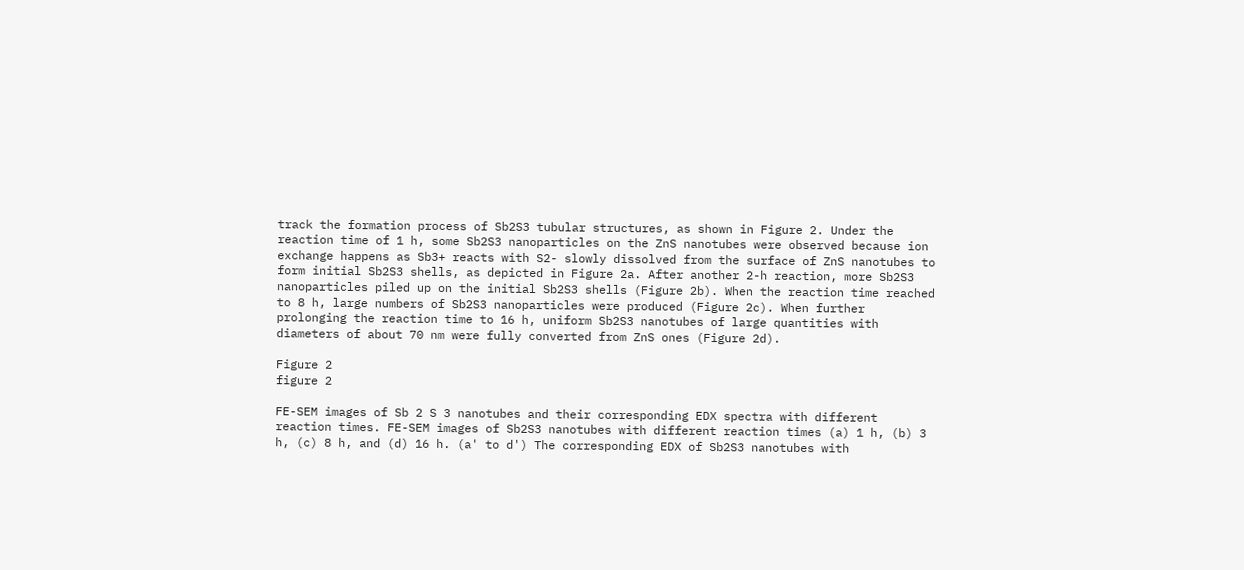track the formation process of Sb2S3 tubular structures, as shown in Figure 2. Under the reaction time of 1 h, some Sb2S3 nanoparticles on the ZnS nanotubes were observed because ion exchange happens as Sb3+ reacts with S2- slowly dissolved from the surface of ZnS nanotubes to form initial Sb2S3 shells, as depicted in Figure 2a. After another 2-h reaction, more Sb2S3 nanoparticles piled up on the initial Sb2S3 shells (Figure 2b). When the reaction time reached to 8 h, large numbers of Sb2S3 nanoparticles were produced (Figure 2c). When further prolonging the reaction time to 16 h, uniform Sb2S3 nanotubes of large quantities with diameters of about 70 nm were fully converted from ZnS ones (Figure 2d).

Figure 2
figure 2

FE-SEM images of Sb 2 S 3 nanotubes and their corresponding EDX spectra with different reaction times. FE-SEM images of Sb2S3 nanotubes with different reaction times (a) 1 h, (b) 3 h, (c) 8 h, and (d) 16 h. (a' to d') The corresponding EDX of Sb2S3 nanotubes with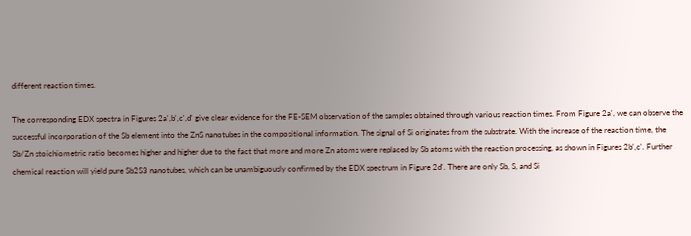different reaction times.

The corresponding EDX spectra in Figures 2a',b',c',d' give clear evidence for the FE-SEM observation of the samples obtained through various reaction times. From Figure 2a', we can observe the successful incorporation of the Sb element into the ZnS nanotubes in the compositional information. The signal of Si originates from the substrate. With the increase of the reaction time, the Sb/Zn stoichiometric ratio becomes higher and higher due to the fact that more and more Zn atoms were replaced by Sb atoms with the reaction processing, as shown in Figures 2b',c'. Further chemical reaction will yield pure Sb2S3 nanotubes, which can be unambiguously confirmed by the EDX spectrum in Figure 2d'. There are only Sb, S, and Si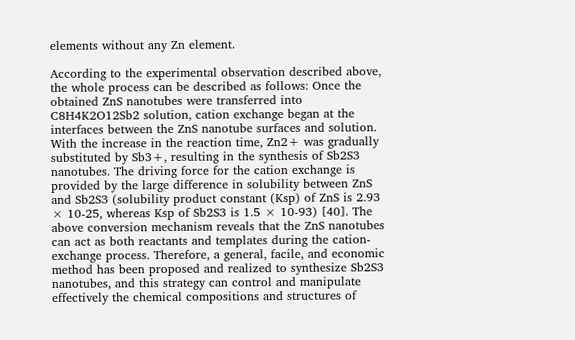elements without any Zn element.

According to the experimental observation described above, the whole process can be described as follows: Once the obtained ZnS nanotubes were transferred into C8H4K2O12Sb2 solution, cation exchange began at the interfaces between the ZnS nanotube surfaces and solution. With the increase in the reaction time, Zn2+ was gradually substituted by Sb3+, resulting in the synthesis of Sb2S3 nanotubes. The driving force for the cation exchange is provided by the large difference in solubility between ZnS and Sb2S3 (solubility product constant (Ksp) of ZnS is 2.93 × 10-25, whereas Ksp of Sb2S3 is 1.5 × 10-93) [40]. The above conversion mechanism reveals that the ZnS nanotubes can act as both reactants and templates during the cation-exchange process. Therefore, a general, facile, and economic method has been proposed and realized to synthesize Sb2S3 nanotubes, and this strategy can control and manipulate effectively the chemical compositions and structures of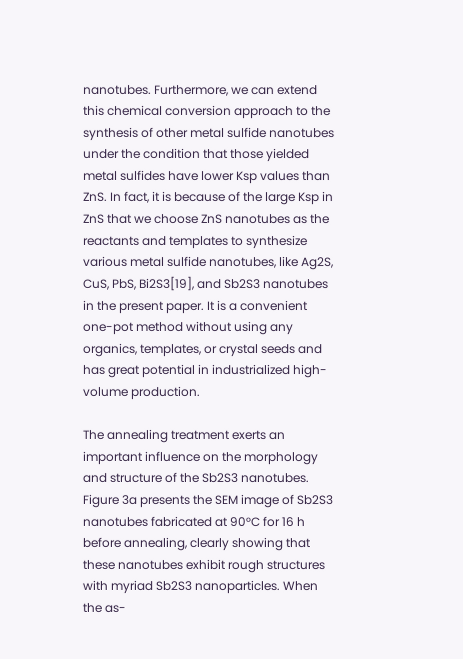nanotubes. Furthermore, we can extend this chemical conversion approach to the synthesis of other metal sulfide nanotubes under the condition that those yielded metal sulfides have lower Ksp values than ZnS. In fact, it is because of the large Ksp in ZnS that we choose ZnS nanotubes as the reactants and templates to synthesize various metal sulfide nanotubes, like Ag2S, CuS, PbS, Bi2S3[19], and Sb2S3 nanotubes in the present paper. It is a convenient one-pot method without using any organics, templates, or crystal seeds and has great potential in industrialized high-volume production.

The annealing treatment exerts an important influence on the morphology and structure of the Sb2S3 nanotubes. Figure 3a presents the SEM image of Sb2S3 nanotubes fabricated at 90°C for 16 h before annealing, clearly showing that these nanotubes exhibit rough structures with myriad Sb2S3 nanoparticles. When the as-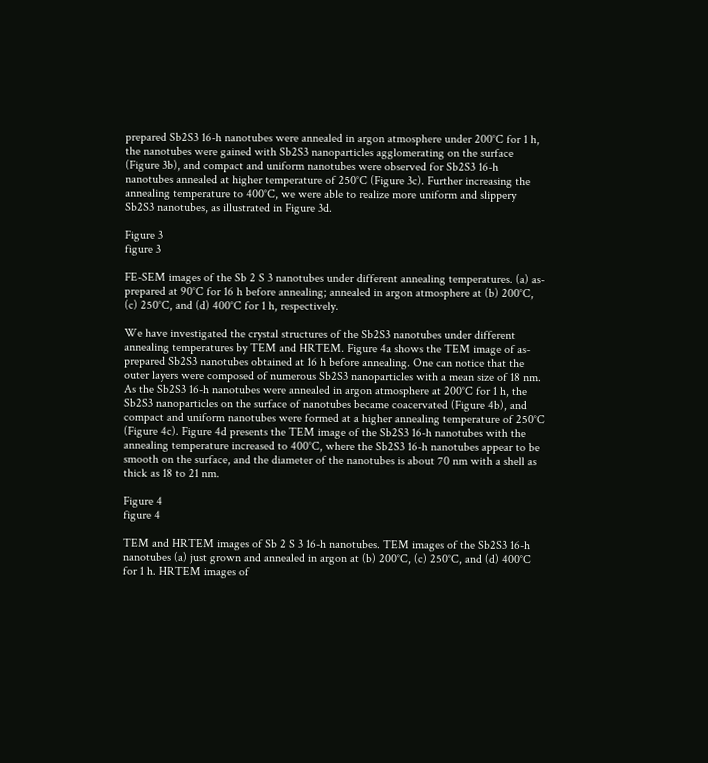prepared Sb2S3 16-h nanotubes were annealed in argon atmosphere under 200°C for 1 h, the nanotubes were gained with Sb2S3 nanoparticles agglomerating on the surface (Figure 3b), and compact and uniform nanotubes were observed for Sb2S3 16-h nanotubes annealed at higher temperature of 250°C (Figure 3c). Further increasing the annealing temperature to 400°C, we were able to realize more uniform and slippery Sb2S3 nanotubes, as illustrated in Figure 3d.

Figure 3
figure 3

FE-SEM images of the Sb 2 S 3 nanotubes under different annealing temperatures. (a) as-prepared at 90°C for 16 h before annealing; annealed in argon atmosphere at (b) 200°C, (c) 250°C, and (d) 400°C for 1 h, respectively.

We have investigated the crystal structures of the Sb2S3 nanotubes under different annealing temperatures by TEM and HRTEM. Figure 4a shows the TEM image of as-prepared Sb2S3 nanotubes obtained at 16 h before annealing. One can notice that the outer layers were composed of numerous Sb2S3 nanoparticles with a mean size of 18 nm. As the Sb2S3 16-h nanotubes were annealed in argon atmosphere at 200°C for 1 h, the Sb2S3 nanoparticles on the surface of nanotubes became coacervated (Figure 4b), and compact and uniform nanotubes were formed at a higher annealing temperature of 250°C (Figure 4c). Figure 4d presents the TEM image of the Sb2S3 16-h nanotubes with the annealing temperature increased to 400°C, where the Sb2S3 16-h nanotubes appear to be smooth on the surface, and the diameter of the nanotubes is about 70 nm with a shell as thick as 18 to 21 nm.

Figure 4
figure 4

TEM and HRTEM images of Sb 2 S 3 16-h nanotubes. TEM images of the Sb2S3 16-h nanotubes (a) just grown and annealed in argon at (b) 200°C, (c) 250°C, and (d) 400°C for 1 h. HRTEM images of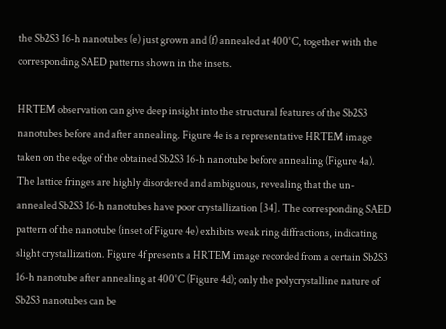the Sb2S3 16-h nanotubes (e) just grown and (f) annealed at 400°C, together with the corresponding SAED patterns shown in the insets.

HRTEM observation can give deep insight into the structural features of the Sb2S3 nanotubes before and after annealing. Figure 4e is a representative HRTEM image taken on the edge of the obtained Sb2S3 16-h nanotube before annealing (Figure 4a). The lattice fringes are highly disordered and ambiguous, revealing that the un-annealed Sb2S3 16-h nanotubes have poor crystallization [34]. The corresponding SAED pattern of the nanotube (inset of Figure 4e) exhibits weak ring diffractions, indicating slight crystallization. Figure 4f presents a HRTEM image recorded from a certain Sb2S3 16-h nanotube after annealing at 400°C (Figure 4d); only the polycrystalline nature of Sb2S3 nanotubes can be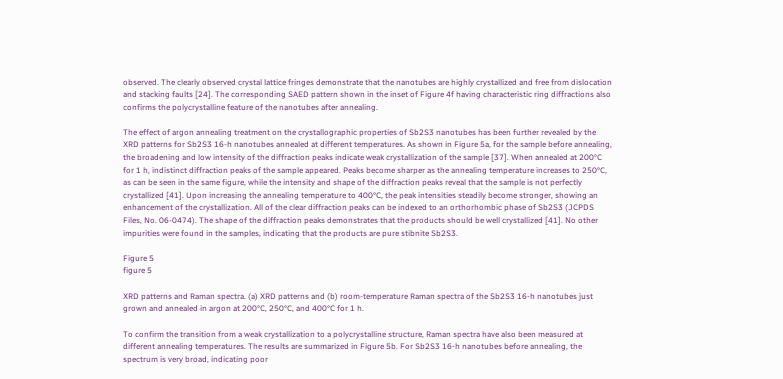observed. The clearly observed crystal lattice fringes demonstrate that the nanotubes are highly crystallized and free from dislocation and stacking faults [24]. The corresponding SAED pattern shown in the inset of Figure 4f having characteristic ring diffractions also confirms the polycrystalline feature of the nanotubes after annealing.

The effect of argon annealing treatment on the crystallographic properties of Sb2S3 nanotubes has been further revealed by the XRD patterns for Sb2S3 16-h nanotubes annealed at different temperatures. As shown in Figure 5a, for the sample before annealing, the broadening and low intensity of the diffraction peaks indicate weak crystallization of the sample [37]. When annealed at 200°C for 1 h, indistinct diffraction peaks of the sample appeared. Peaks become sharper as the annealing temperature increases to 250°C, as can be seen in the same figure, while the intensity and shape of the diffraction peaks reveal that the sample is not perfectly crystallized [41]. Upon increasing the annealing temperature to 400°C, the peak intensities steadily become stronger, showing an enhancement of the crystallization. All of the clear diffraction peaks can be indexed to an orthorhombic phase of Sb2S3 (JCPDS Files, No. 06-0474). The shape of the diffraction peaks demonstrates that the products should be well crystallized [41]. No other impurities were found in the samples, indicating that the products are pure stibnite Sb2S3.

Figure 5
figure 5

XRD patterns and Raman spectra. (a) XRD patterns and (b) room-temperature Raman spectra of the Sb2S3 16-h nanotubes just grown and annealed in argon at 200°C, 250°C, and 400°C for 1 h.

To confirm the transition from a weak crystallization to a polycrystalline structure, Raman spectra have also been measured at different annealing temperatures. The results are summarized in Figure 5b. For Sb2S3 16-h nanotubes before annealing, the spectrum is very broad, indicating poor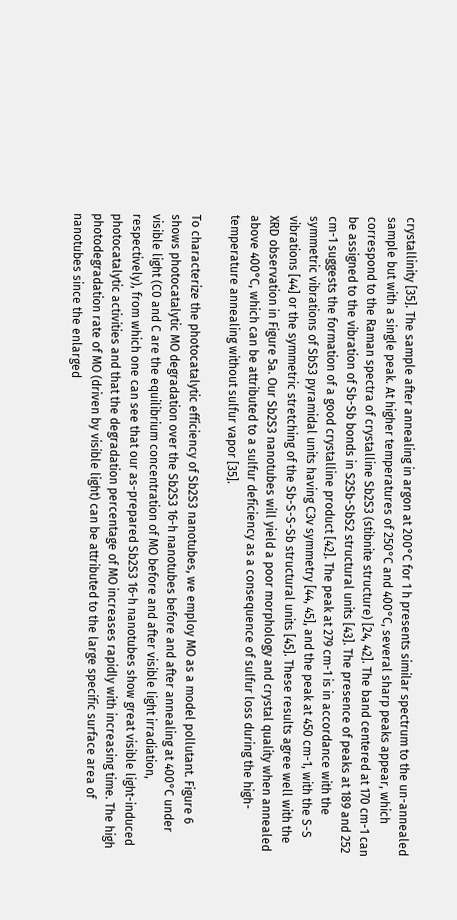crystallinity [35]. The sample after annealing in argon at 200°C for 1 h presents similar spectrum to the un-annealed sample but with a single peak. At higher temperatures of 250°C and 400°C, several sharp peaks appear, which correspond to the Raman spectra of crystalline Sb2S3 (stibnite structure) [24, 42]. The band centered at 170 cm-1 can be assigned to the vibration of Sb-Sb bonds in S2Sb-SbS2 structural units [43]. The presence of peaks at 189 and 252 cm-1 suggests the formation of a good crystalline product [42]. The peak at 279 cm-1 is in accordance with the symmetric vibrations of SbS3 pyramidal units having C3v symmetry [44, 45], and the peak at 450 cm-1, with the S-S vibrations [44] or the symmetric stretching of the Sb-S-S-Sb structural units [45]. These results agree well with the XRD observation in Figure 5a. Our Sb2S3 nanotubes will yield a poor morphology and crystal quality when annealed above 400°C, which can be attributed to a sulfur deficiency as a consequence of sulfur loss during the high-temperature annealing without sulfur vapor [35].

To characterize the photocatalytic efficiency of Sb2S3 nanotubes, we employ MO as a model pollutant. Figure 6 shows photocatalytic MO degradation over the Sb2S3 16-h nanotubes before and after annealing at 400°C under visible light (C0 and C are the equilibrium concentration of MO before and after visible light irradiation, respectively), from which one can see that our as-prepared Sb2S3 16-h nanotubes show great visible light-induced photocatalytic activities and that the degradation percentage of MO increases rapidly with increasing time. The high photodegradation rate of MO (driven by visible light) can be attributed to the large specific surface area of nanotubes since the enlarged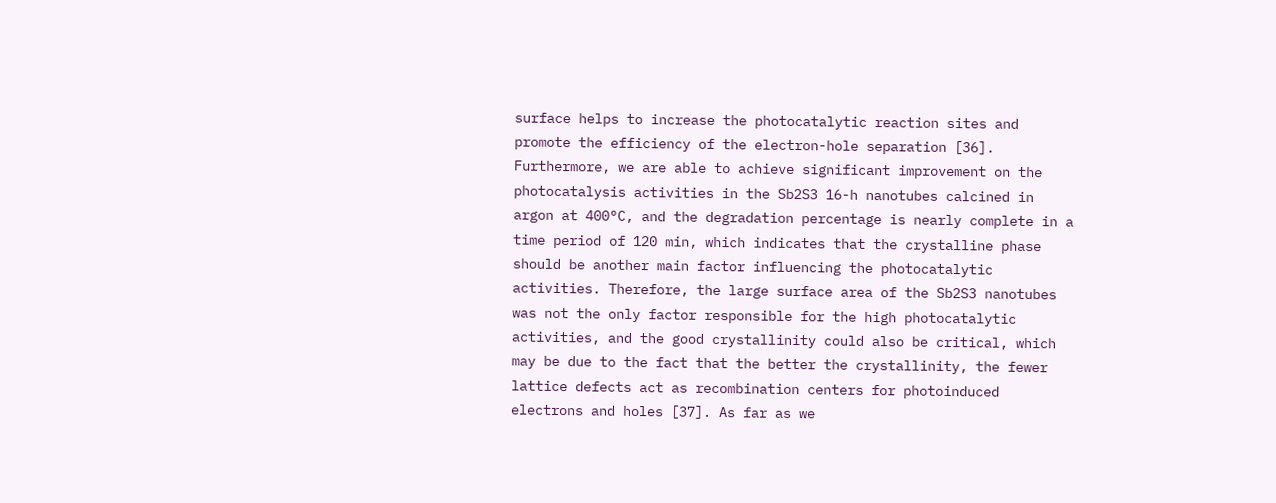surface helps to increase the photocatalytic reaction sites and promote the efficiency of the electron-hole separation [36]. Furthermore, we are able to achieve significant improvement on the photocatalysis activities in the Sb2S3 16-h nanotubes calcined in argon at 400°C, and the degradation percentage is nearly complete in a time period of 120 min, which indicates that the crystalline phase should be another main factor influencing the photocatalytic activities. Therefore, the large surface area of the Sb2S3 nanotubes was not the only factor responsible for the high photocatalytic activities, and the good crystallinity could also be critical, which may be due to the fact that the better the crystallinity, the fewer lattice defects act as recombination centers for photoinduced electrons and holes [37]. As far as we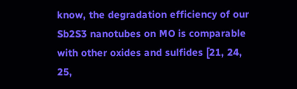know, the degradation efficiency of our Sb2S3 nanotubes on MO is comparable with other oxides and sulfides [21, 24, 25,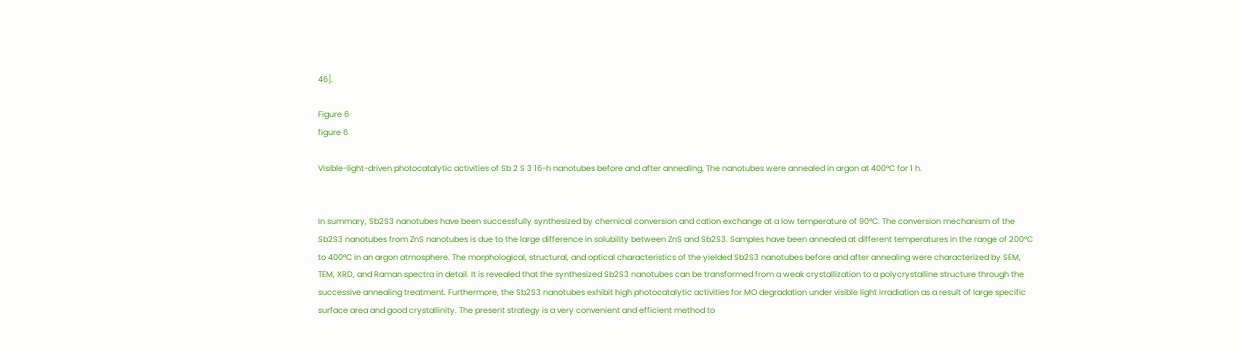46].

Figure 6
figure 6

Visible-light-driven photocatalytic activities of Sb 2 S 3 16-h nanotubes before and after annealing. The nanotubes were annealed in argon at 400°C for 1 h.


In summary, Sb2S3 nanotubes have been successfully synthesized by chemical conversion and cation exchange at a low temperature of 90°C. The conversion mechanism of the Sb2S3 nanotubes from ZnS nanotubes is due to the large difference in solubility between ZnS and Sb2S3. Samples have been annealed at different temperatures in the range of 200°C to 400°C in an argon atmosphere. The morphological, structural, and optical characteristics of the yielded Sb2S3 nanotubes before and after annealing were characterized by SEM, TEM, XRD, and Raman spectra in detail. It is revealed that the synthesized Sb2S3 nanotubes can be transformed from a weak crystallization to a polycrystalline structure through the successive annealing treatment. Furthermore, the Sb2S3 nanotubes exhibit high photocatalytic activities for MO degradation under visible light irradiation as a result of large specific surface area and good crystallinity. The present strategy is a very convenient and efficient method to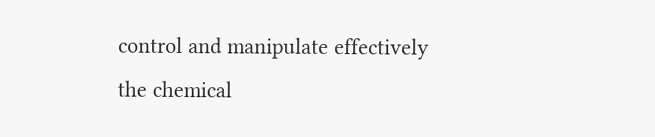control and manipulate effectively the chemical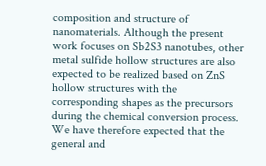composition and structure of nanomaterials. Although the present work focuses on Sb2S3 nanotubes, other metal sulfide hollow structures are also expected to be realized based on ZnS hollow structures with the corresponding shapes as the precursors during the chemical conversion process. We have therefore expected that the general and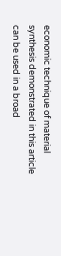economic technique of material synthesis demonstrated in this article can be used in a broad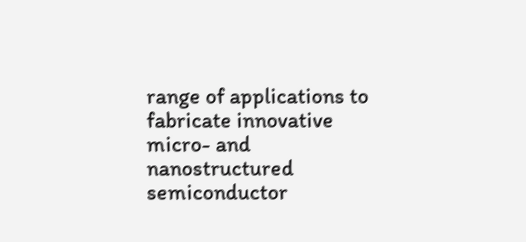range of applications to fabricate innovative micro- and nanostructured semiconductor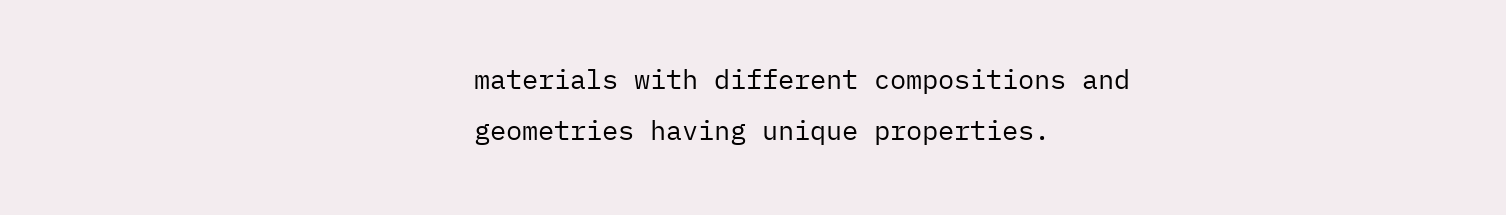materials with different compositions and geometries having unique properties.